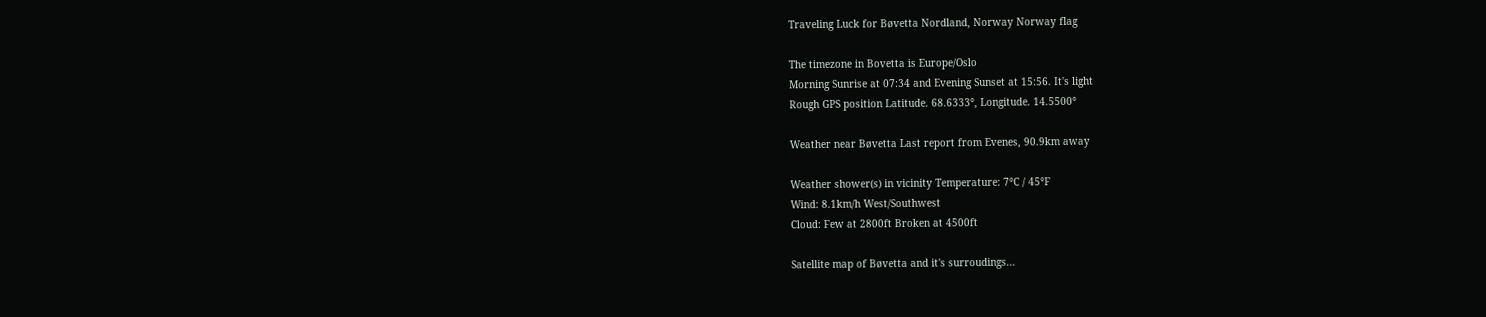Traveling Luck for Bøvetta Nordland, Norway Norway flag

The timezone in Bovetta is Europe/Oslo
Morning Sunrise at 07:34 and Evening Sunset at 15:56. It's light
Rough GPS position Latitude. 68.6333°, Longitude. 14.5500°

Weather near Bøvetta Last report from Evenes, 90.9km away

Weather shower(s) in vicinity Temperature: 7°C / 45°F
Wind: 8.1km/h West/Southwest
Cloud: Few at 2800ft Broken at 4500ft

Satellite map of Bøvetta and it's surroudings...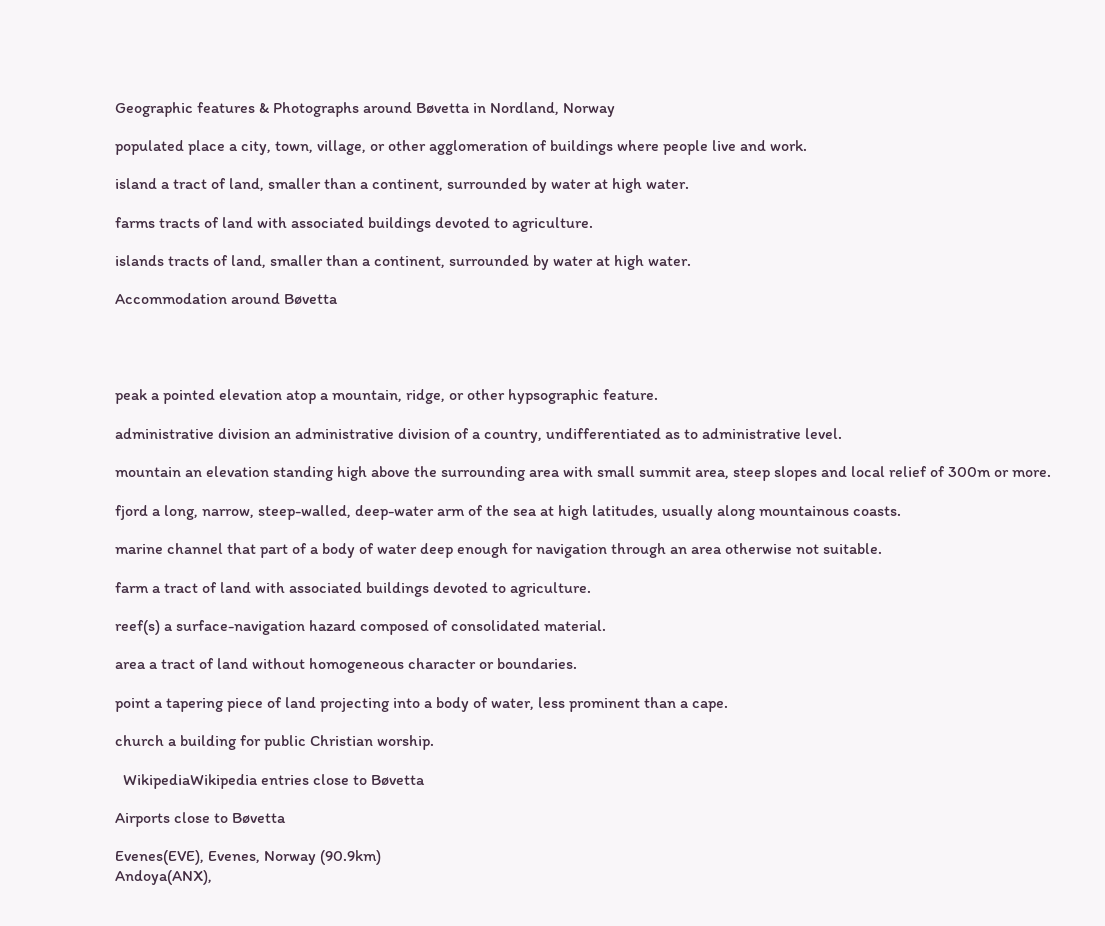Geographic features & Photographs around Bøvetta in Nordland, Norway

populated place a city, town, village, or other agglomeration of buildings where people live and work.

island a tract of land, smaller than a continent, surrounded by water at high water.

farms tracts of land with associated buildings devoted to agriculture.

islands tracts of land, smaller than a continent, surrounded by water at high water.

Accommodation around Bøvetta




peak a pointed elevation atop a mountain, ridge, or other hypsographic feature.

administrative division an administrative division of a country, undifferentiated as to administrative level.

mountain an elevation standing high above the surrounding area with small summit area, steep slopes and local relief of 300m or more.

fjord a long, narrow, steep-walled, deep-water arm of the sea at high latitudes, usually along mountainous coasts.

marine channel that part of a body of water deep enough for navigation through an area otherwise not suitable.

farm a tract of land with associated buildings devoted to agriculture.

reef(s) a surface-navigation hazard composed of consolidated material.

area a tract of land without homogeneous character or boundaries.

point a tapering piece of land projecting into a body of water, less prominent than a cape.

church a building for public Christian worship.

  WikipediaWikipedia entries close to Bøvetta

Airports close to Bøvetta

Evenes(EVE), Evenes, Norway (90.9km)
Andoya(ANX),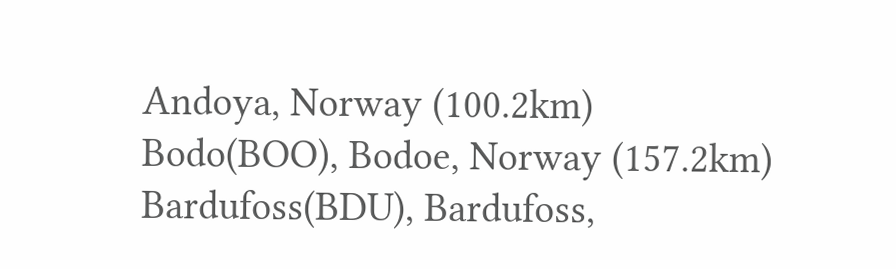Andoya, Norway (100.2km)
Bodo(BOO), Bodoe, Norway (157.2km)
Bardufoss(BDU), Bardufoss,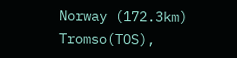Norway (172.3km)
Tromso(TOS),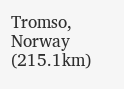Tromso, Norway (215.1km)